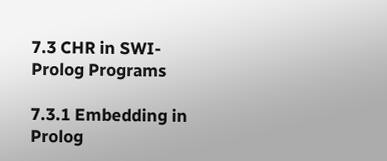7.3 CHR in SWI-Prolog Programs

7.3.1 Embedding in Prolog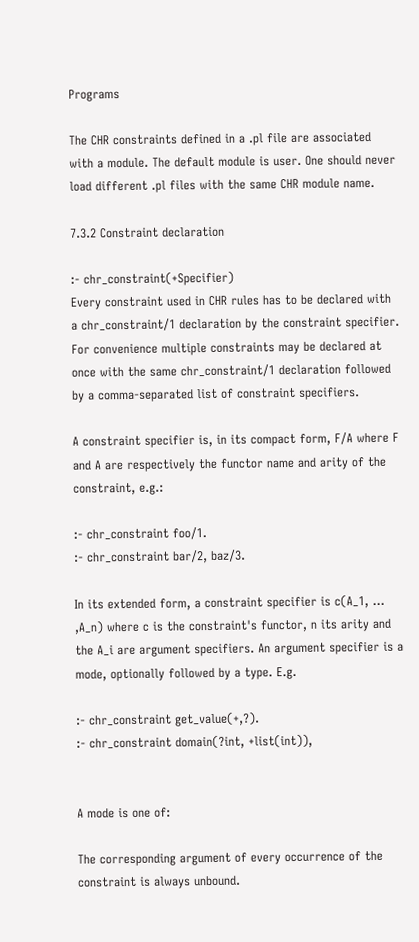Programs

The CHR constraints defined in a .pl file are associated with a module. The default module is user. One should never load different .pl files with the same CHR module name.

7.3.2 Constraint declaration

:- chr_constraint(+Specifier)
Every constraint used in CHR rules has to be declared with a chr_constraint/1 declaration by the constraint specifier. For convenience multiple constraints may be declared at once with the same chr_constraint/1 declaration followed by a comma-separated list of constraint specifiers.

A constraint specifier is, in its compact form, F/A where F and A are respectively the functor name and arity of the constraint, e.g.:

:- chr_constraint foo/1.
:- chr_constraint bar/2, baz/3.

In its extended form, a constraint specifier is c(A_1, ... ,A_n) where c is the constraint's functor, n its arity and the A_i are argument specifiers. An argument specifier is a mode, optionally followed by a type. E.g.

:- chr_constraint get_value(+,?).
:- chr_constraint domain(?int, +list(int)),


A mode is one of:

The corresponding argument of every occurrence of the constraint is always unbound.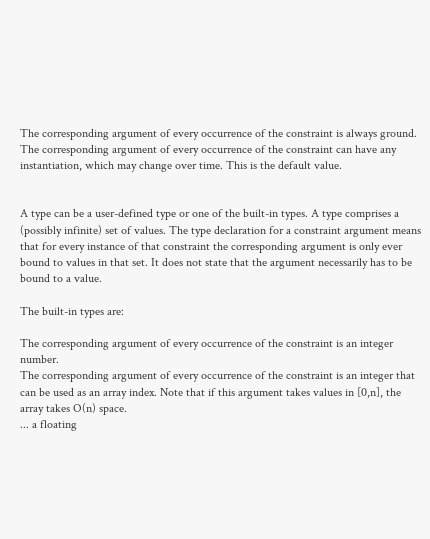The corresponding argument of every occurrence of the constraint is always ground.
The corresponding argument of every occurrence of the constraint can have any instantiation, which may change over time. This is the default value.


A type can be a user-defined type or one of the built-in types. A type comprises a (possibly infinite) set of values. The type declaration for a constraint argument means that for every instance of that constraint the corresponding argument is only ever bound to values in that set. It does not state that the argument necessarily has to be bound to a value.

The built-in types are:

The corresponding argument of every occurrence of the constraint is an integer number.
The corresponding argument of every occurrence of the constraint is an integer that can be used as an array index. Note that if this argument takes values in [0,n], the array takes O(n) space.
... a floating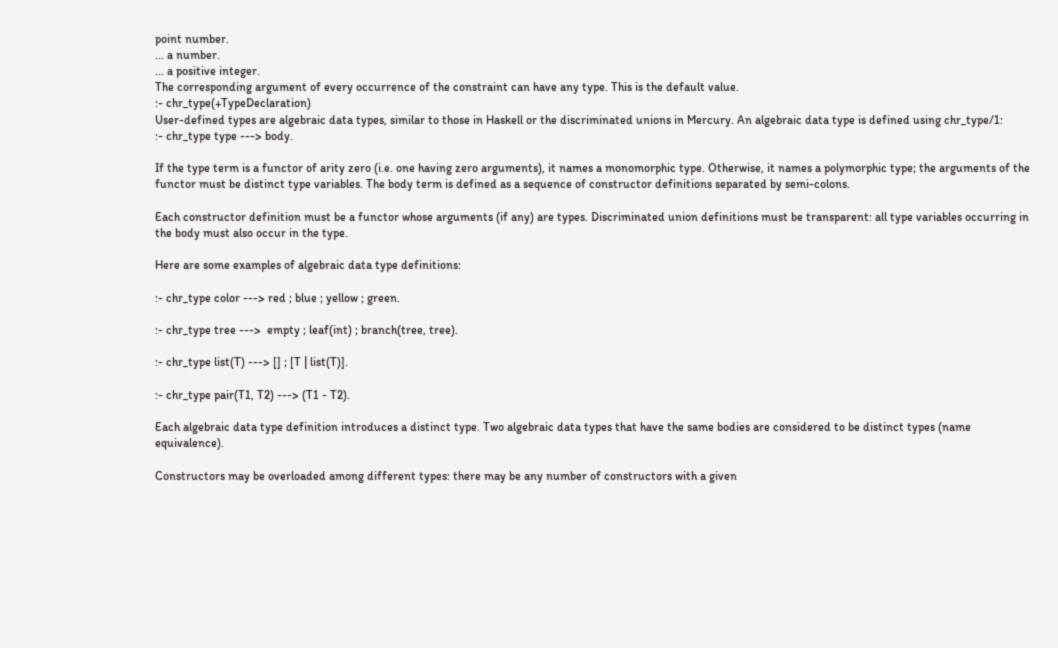point number.
... a number.
... a positive integer.
The corresponding argument of every occurrence of the constraint can have any type. This is the default value.
:- chr_type(+TypeDeclaration)
User-defined types are algebraic data types, similar to those in Haskell or the discriminated unions in Mercury. An algebraic data type is defined using chr_type/1:
:- chr_type type ---> body.

If the type term is a functor of arity zero (i.e. one having zero arguments), it names a monomorphic type. Otherwise, it names a polymorphic type; the arguments of the functor must be distinct type variables. The body term is defined as a sequence of constructor definitions separated by semi-colons.

Each constructor definition must be a functor whose arguments (if any) are types. Discriminated union definitions must be transparent: all type variables occurring in the body must also occur in the type.

Here are some examples of algebraic data type definitions:

:- chr_type color ---> red ; blue ; yellow ; green.

:- chr_type tree --->  empty ; leaf(int) ; branch(tree, tree).

:- chr_type list(T) ---> [] ; [T | list(T)].

:- chr_type pair(T1, T2) ---> (T1 - T2).

Each algebraic data type definition introduces a distinct type. Two algebraic data types that have the same bodies are considered to be distinct types (name equivalence).

Constructors may be overloaded among different types: there may be any number of constructors with a given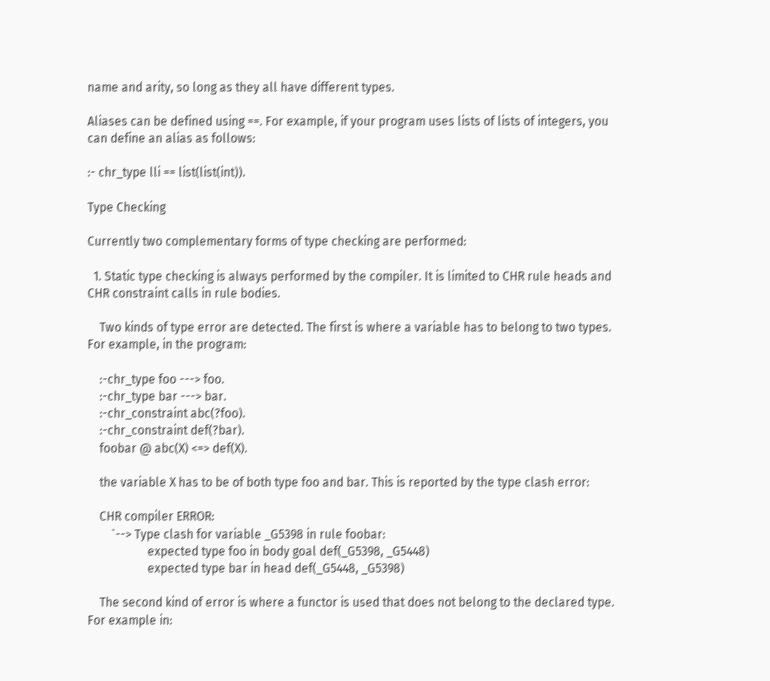name and arity, so long as they all have different types.

Aliases can be defined using ==. For example, if your program uses lists of lists of integers, you can define an alias as follows:

:- chr_type lli == list(list(int)).

Type Checking

Currently two complementary forms of type checking are performed:

  1. Static type checking is always performed by the compiler. It is limited to CHR rule heads and CHR constraint calls in rule bodies.

    Two kinds of type error are detected. The first is where a variable has to belong to two types. For example, in the program:

    :-chr_type foo ---> foo.
    :-chr_type bar ---> bar.
    :-chr_constraint abc(?foo).
    :-chr_constraint def(?bar).
    foobar @ abc(X) <=> def(X).

    the variable X has to be of both type foo and bar. This is reported by the type clash error:

    CHR compiler ERROR:
        `--> Type clash for variable _G5398 in rule foobar:
                    expected type foo in body goal def(_G5398, _G5448)
                    expected type bar in head def(_G5448, _G5398)

    The second kind of error is where a functor is used that does not belong to the declared type. For example in: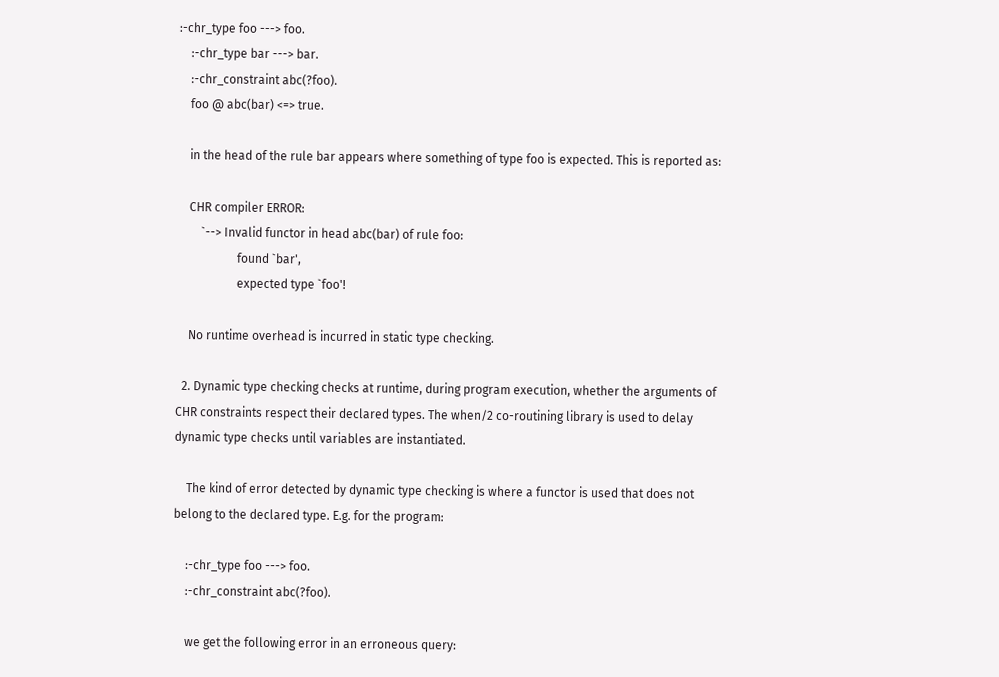:-chr_type foo ---> foo.
    :-chr_type bar ---> bar.
    :-chr_constraint abc(?foo).
    foo @ abc(bar) <=> true.

    in the head of the rule bar appears where something of type foo is expected. This is reported as:

    CHR compiler ERROR:
        `--> Invalid functor in head abc(bar) of rule foo:
                    found `bar',
                    expected type `foo'!

    No runtime overhead is incurred in static type checking.

  2. Dynamic type checking checks at runtime, during program execution, whether the arguments of CHR constraints respect their declared types. The when/2 co-routining library is used to delay dynamic type checks until variables are instantiated.

    The kind of error detected by dynamic type checking is where a functor is used that does not belong to the declared type. E.g. for the program:

    :-chr_type foo ---> foo.
    :-chr_constraint abc(?foo).

    we get the following error in an erroneous query: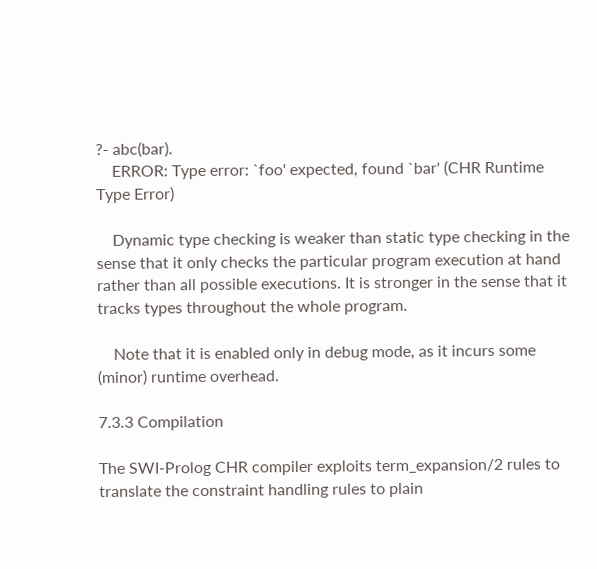?- abc(bar).
    ERROR: Type error: `foo' expected, found `bar' (CHR Runtime Type Error)

    Dynamic type checking is weaker than static type checking in the sense that it only checks the particular program execution at hand rather than all possible executions. It is stronger in the sense that it tracks types throughout the whole program.

    Note that it is enabled only in debug mode, as it incurs some (minor) runtime overhead.

7.3.3 Compilation

The SWI-Prolog CHR compiler exploits term_expansion/2 rules to translate the constraint handling rules to plain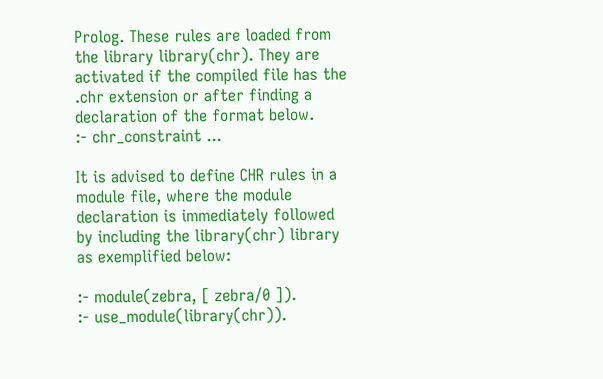Prolog. These rules are loaded from the library library(chr). They are activated if the compiled file has the .chr extension or after finding a declaration of the format below.
:- chr_constraint ...

It is advised to define CHR rules in a module file, where the module declaration is immediately followed by including the library(chr) library as exemplified below:

:- module(zebra, [ zebra/0 ]).
:- use_module(library(chr)).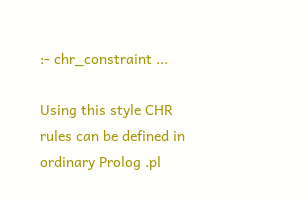:- chr_constraint ...

Using this style CHR rules can be defined in ordinary Prolog .pl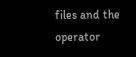files and the operator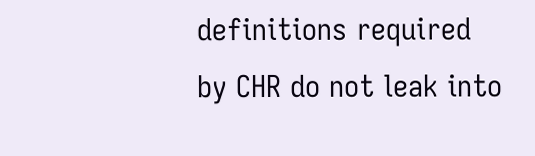definitions required by CHR do not leak into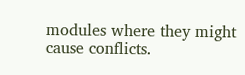modules where they might cause conflicts.